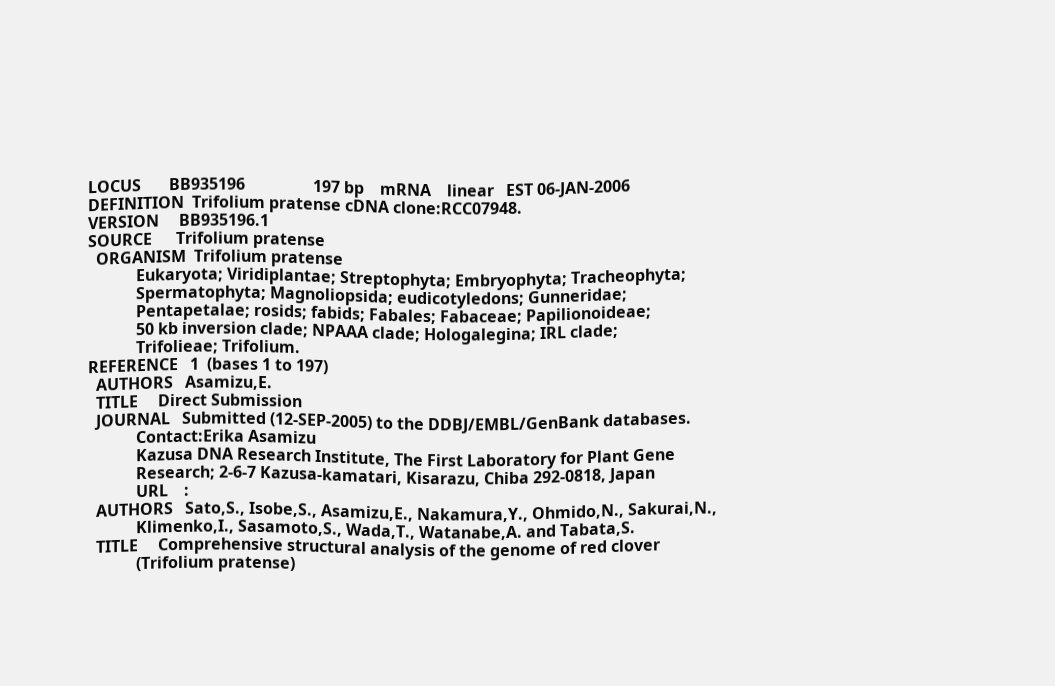LOCUS       BB935196                 197 bp    mRNA    linear   EST 06-JAN-2006
DEFINITION  Trifolium pratense cDNA clone:RCC07948.
VERSION     BB935196.1
SOURCE      Trifolium pratense
  ORGANISM  Trifolium pratense
            Eukaryota; Viridiplantae; Streptophyta; Embryophyta; Tracheophyta;
            Spermatophyta; Magnoliopsida; eudicotyledons; Gunneridae;
            Pentapetalae; rosids; fabids; Fabales; Fabaceae; Papilionoideae;
            50 kb inversion clade; NPAAA clade; Hologalegina; IRL clade;
            Trifolieae; Trifolium.
REFERENCE   1  (bases 1 to 197)
  AUTHORS   Asamizu,E.
  TITLE     Direct Submission
  JOURNAL   Submitted (12-SEP-2005) to the DDBJ/EMBL/GenBank databases.
            Contact:Erika Asamizu
            Kazusa DNA Research Institute, The First Laboratory for Plant Gene
            Research; 2-6-7 Kazusa-kamatari, Kisarazu, Chiba 292-0818, Japan
            URL    :
  AUTHORS   Sato,S., Isobe,S., Asamizu,E., Nakamura,Y., Ohmido,N., Sakurai,N.,
            Klimenko,I., Sasamoto,S., Wada,T., Watanabe,A. and Tabata,S.
  TITLE     Comprehensive structural analysis of the genome of red clover
            (Trifolium pratense)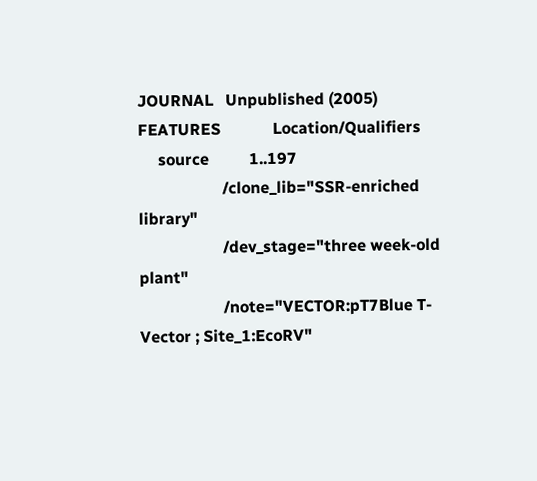JOURNAL   Unpublished (2005)
FEATURES             Location/Qualifiers
     source          1..197
                     /clone_lib="SSR-enriched library"
                     /dev_stage="three week-old plant"
                     /note="VECTOR:pT7Blue T-Vector ; Site_1:EcoRV"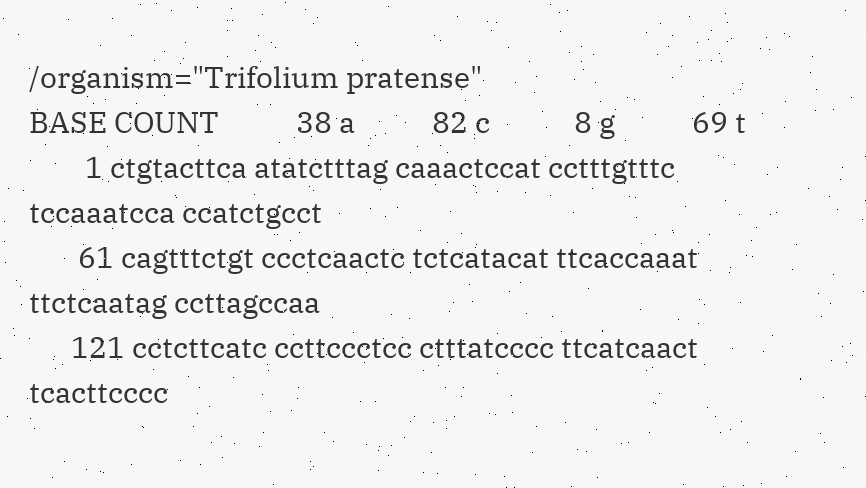/organism="Trifolium pratense"
BASE COUNT           38 a           82 c            8 g           69 t
        1 ctgtacttca atatctttag caaactccat cctttgtttc tccaaatcca ccatctgcct
       61 cagtttctgt ccctcaactc tctcatacat ttcaccaaat ttctcaatag ccttagccaa
      121 cctcttcatc ccttccctcc ctttatcccc ttcatcaact tcacttcccc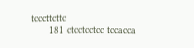tcccttcttc
      181 ctcctcctcc tccacca